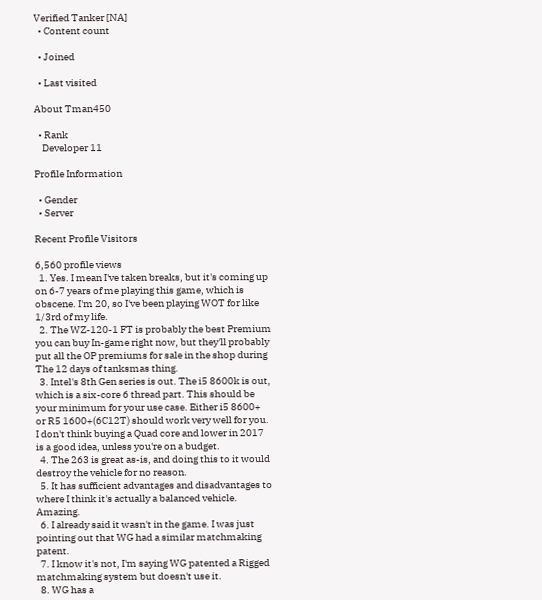Verified Tanker [NA]
  • Content count

  • Joined

  • Last visited

About Tman450

  • Rank
    Developer 11

Profile Information

  • Gender
  • Server

Recent Profile Visitors

6,560 profile views
  1. Yes. I mean I've taken breaks, but it's coming up on 6-7 years of me playing this game, which is obscene. I'm 20, so I've been playing WOT for like 1/3rd of my life.
  2. The WZ-120-1 FT is probably the best Premium you can buy In-game right now, but they'll probably put all the OP premiums for sale in the shop during The 12 days of tanksmas thing.
  3. Intel's 8th Gen series is out. The i5 8600k is out, which is a six-core 6 thread part. This should be your minimum for your use case. Either i5 8600+ or R5 1600+(6C12T) should work very well for you. I don't think buying a Quad core and lower in 2017 is a good idea, unless you're on a budget.
  4. The 263 is great as-is, and doing this to it would destroy the vehicle for no reason.
  5. It has sufficient advantages and disadvantages to where I think it's actually a balanced vehicle. Amazing.
  6. I already said it wasn't in the game. I was just pointing out that WG had a similar matchmaking patent.
  7. I know it's not, I'm saying WG patented a Rigged matchmaking system but doesn't use it.
  8. WG has a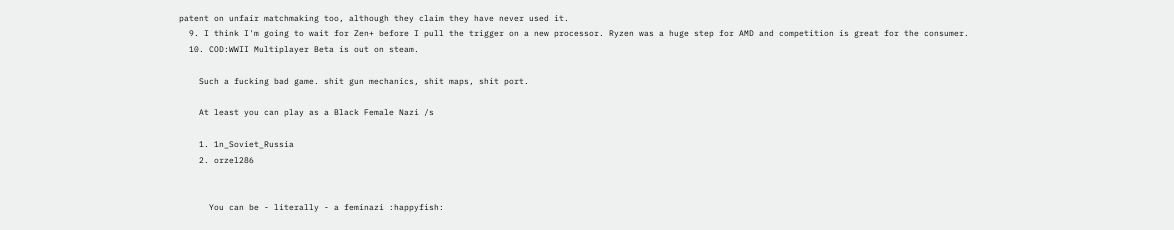patent on unfair matchmaking too, although they claim they have never used it.
  9. I think I'm going to wait for Zen+ before I pull the trigger on a new processor. Ryzen was a huge step for AMD and competition is great for the consumer.
  10. COD:WWII Multiplayer Beta is out on steam.

    Such a fucking bad game. shit gun mechanics, shit maps, shit port.

    At least you can play as a Black Female Nazi /s

    1. 1n_Soviet_Russia
    2. orzel286


      You can be - literally - a feminazi :happyfish: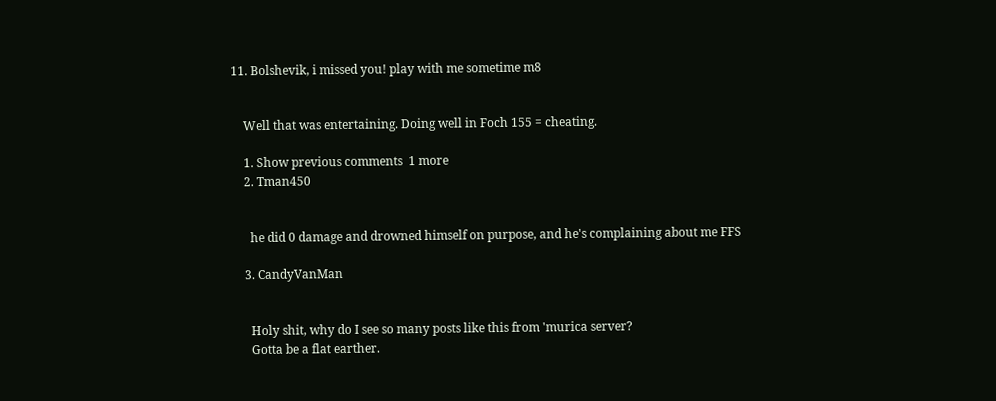11. Bolshevik, i missed you! play with me sometime m8


    Well that was entertaining. Doing well in Foch 155 = cheating.

    1. Show previous comments  1 more
    2. Tman450


      he did 0 damage and drowned himself on purpose, and he's complaining about me FFS

    3. CandyVanMan


      Holy shit, why do I see so many posts like this from 'murica server?
      Gotta be a flat earther.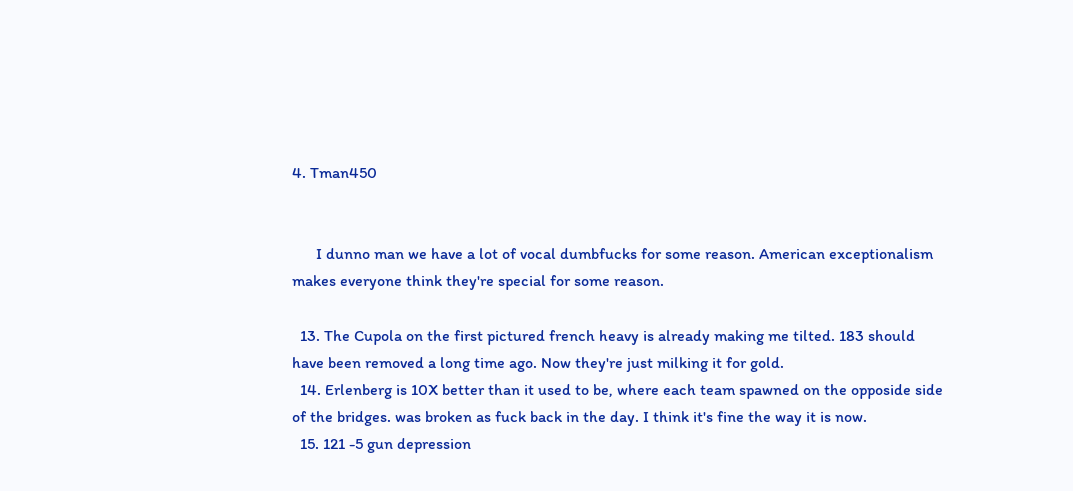4. Tman450


      I dunno man we have a lot of vocal dumbfucks for some reason. American exceptionalism makes everyone think they're special for some reason.

  13. The Cupola on the first pictured french heavy is already making me tilted. 183 should have been removed a long time ago. Now they're just milking it for gold.
  14. Erlenberg is 10X better than it used to be, where each team spawned on the opposide side of the bridges. was broken as fuck back in the day. I think it's fine the way it is now.
  15. 121 -5 gun depression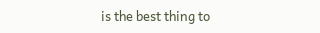is the best thing to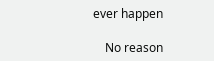ever happen

    No reason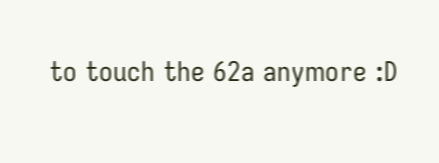to touch the 62a anymore :D